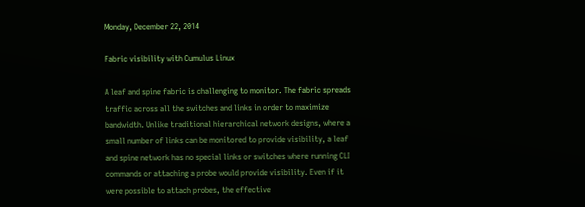Monday, December 22, 2014

Fabric visibility with Cumulus Linux

A leaf and spine fabric is challenging to monitor. The fabric spreads traffic across all the switches and links in order to maximize bandwidth. Unlike traditional hierarchical network designs, where a small number of links can be monitored to provide visibility, a leaf and spine network has no special links or switches where running CLI commands or attaching a probe would provide visibility. Even if it were possible to attach probes, the effective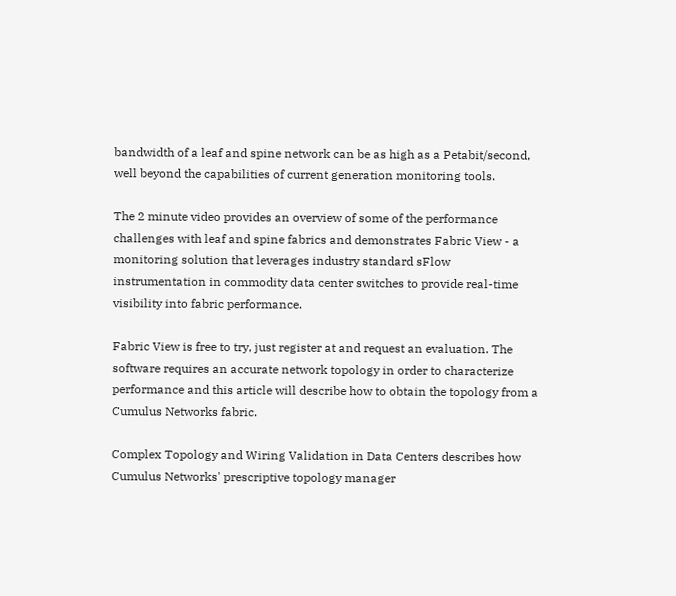bandwidth of a leaf and spine network can be as high as a Petabit/second, well beyond the capabilities of current generation monitoring tools.

The 2 minute video provides an overview of some of the performance challenges with leaf and spine fabrics and demonstrates Fabric View - a monitoring solution that leverages industry standard sFlow instrumentation in commodity data center switches to provide real-time visibility into fabric performance.

Fabric View is free to try, just register at and request an evaluation. The software requires an accurate network topology in order to characterize performance and this article will describe how to obtain the topology from a Cumulus Networks fabric.

Complex Topology and Wiring Validation in Data Centers describes how Cumulus Networks' prescriptive topology manager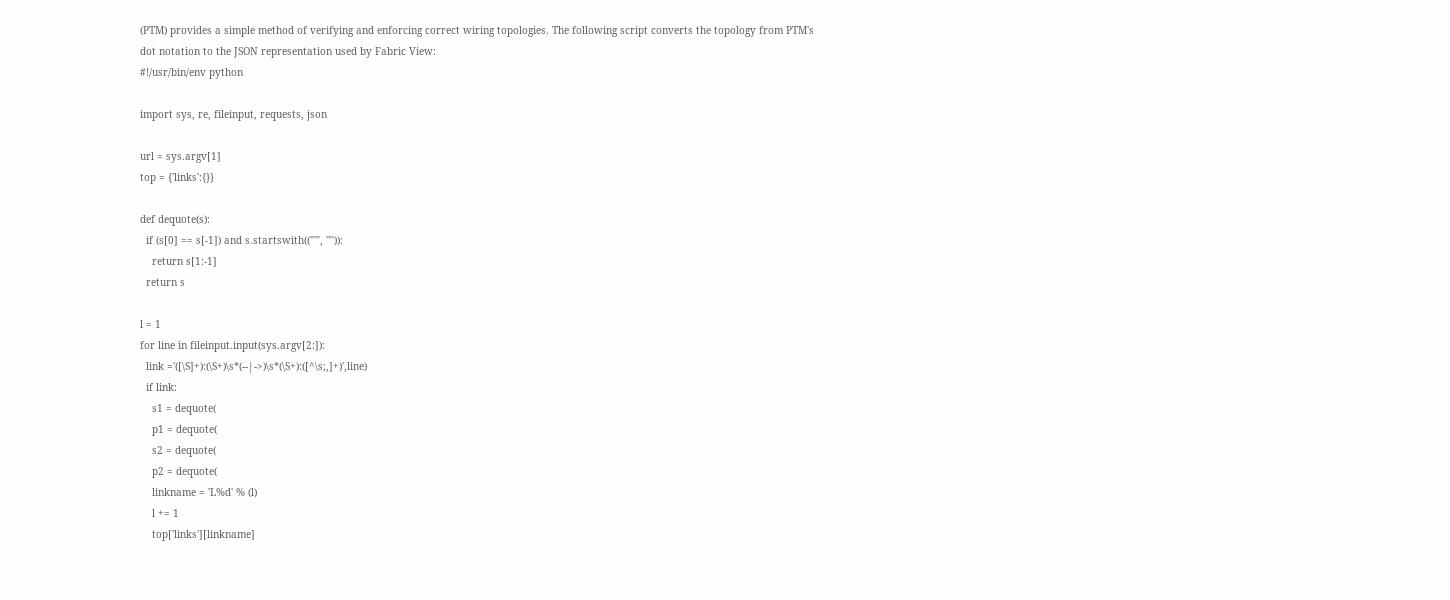(PTM) provides a simple method of verifying and enforcing correct wiring topologies. The following script converts the topology from PTM's dot notation to the JSON representation used by Fabric View:
#!/usr/bin/env python

import sys, re, fileinput, requests, json

url = sys.argv[1]
top = {'links':{}}

def dequote(s):
  if (s[0] == s[-1]) and s.startswith(("'", '"')):
    return s[1:-1]
  return s

l = 1
for line in fileinput.input(sys.argv[2:]):
  link ='([\S]+):(\S+)\s*(--|->)\s*(\S+):([^\s;,]+)',line)
  if link:
    s1 = dequote(
    p1 = dequote(
    s2 = dequote(
    p2 = dequote(
    linkname = 'L%d' % (l)
    l += 1
    top['links'][linkname]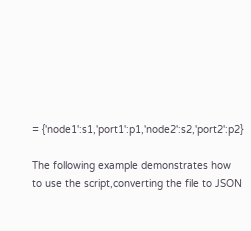= {'node1':s1,'port1':p1,'node2':s2,'port2':p2}

The following example demonstrates how to use the script,converting the file to JSON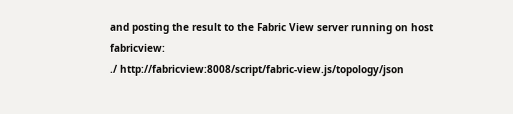and posting the result to the Fabric View server running on host fabricview:
./ http://fabricview:8008/script/fabric-view.js/topology/json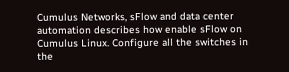Cumulus Networks, sFlow and data center automation describes how enable sFlow on Cumulus Linux. Configure all the switches in the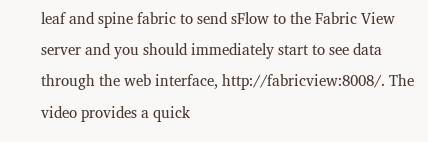leaf and spine fabric to send sFlow to the Fabric View server and you should immediately start to see data through the web interface, http://fabricview:8008/. The video provides a quick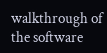walkthrough of the software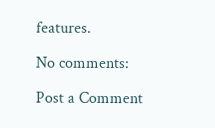features.

No comments:

Post a Comment